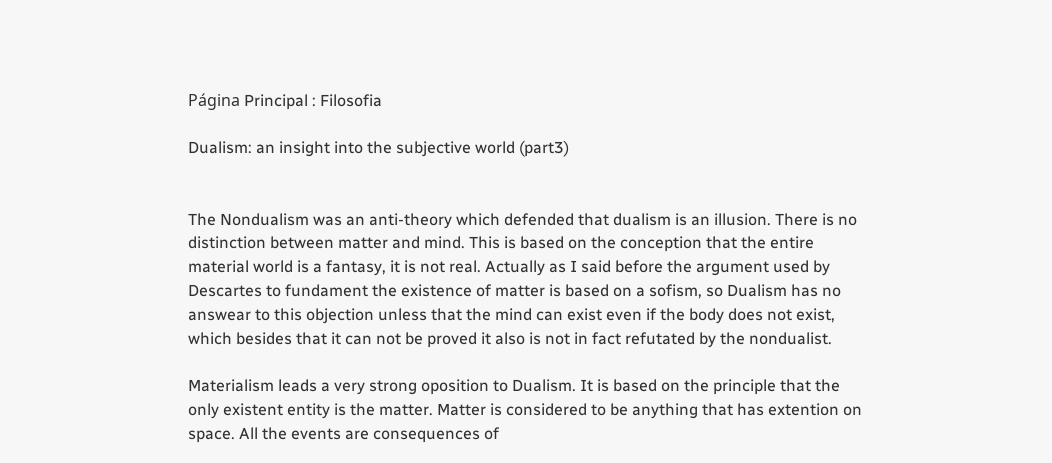Página Principal : Filosofia

Dualism: an insight into the subjective world (part3)


The Nondualism was an anti-theory which defended that dualism is an illusion. There is no distinction between matter and mind. This is based on the conception that the entire material world is a fantasy, it is not real. Actually as I said before the argument used by Descartes to fundament the existence of matter is based on a sofism, so Dualism has no answear to this objection unless that the mind can exist even if the body does not exist, which besides that it can not be proved it also is not in fact refutated by the nondualist.

Materialism leads a very strong oposition to Dualism. It is based on the principle that the only existent entity is the matter. Matter is considered to be anything that has extention on space. All the events are consequences of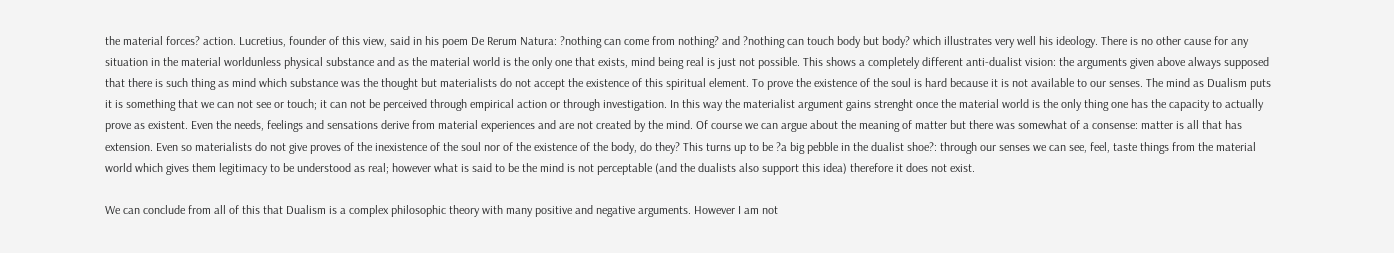the material forces? action. Lucretius, founder of this view, said in his poem De Rerum Natura: ?nothing can come from nothing? and ?nothing can touch body but body? which illustrates very well his ideology. There is no other cause for any situation in the material worldunless physical substance and as the material world is the only one that exists, mind being real is just not possible. This shows a completely different anti-dualist vision: the arguments given above always supposed that there is such thing as mind which substance was the thought but materialists do not accept the existence of this spiritual element. To prove the existence of the soul is hard because it is not available to our senses. The mind as Dualism puts it is something that we can not see or touch; it can not be perceived through empirical action or through investigation. In this way the materialist argument gains strenght once the material world is the only thing one has the capacity to actually prove as existent. Even the needs, feelings and sensations derive from material experiences and are not created by the mind. Of course we can argue about the meaning of matter but there was somewhat of a consense: matter is all that has extension. Even so materialists do not give proves of the inexistence of the soul nor of the existence of the body, do they? This turns up to be ?a big pebble in the dualist shoe?: through our senses we can see, feel, taste things from the material world which gives them legitimacy to be understood as real; however what is said to be the mind is not perceptable (and the dualists also support this idea) therefore it does not exist.

We can conclude from all of this that Dualism is a complex philosophic theory with many positive and negative arguments. However I am not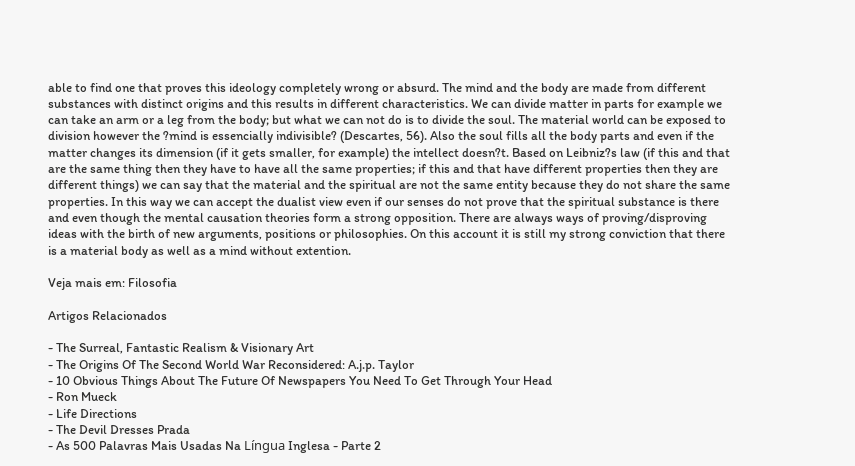able to find one that proves this ideology completely wrong or absurd. The mind and the body are made from different substances with distinct origins and this results in different characteristics. We can divide matter in parts for example we can take an arm or a leg from the body; but what we can not do is to divide the soul. The material world can be exposed to division however the ?mind is essencially indivisible? (Descartes, 56). Also the soul fills all the body parts and even if the matter changes its dimension (if it gets smaller, for example) the intellect doesn?t. Based on Leibniz?s law (if this and that are the same thing then they have to have all the same properties; if this and that have different properties then they are different things) we can say that the material and the spiritual are not the same entity because they do not share the same properties. In this way we can accept the dualist view even if our senses do not prove that the spiritual substance is there and even though the mental causation theories form a strong opposition. There are always ways of proving/disproving ideas with the birth of new arguments, positions or philosophies. On this account it is still my strong conviction that there is a material body as well as a mind without extention.

Veja mais em: Filosofia

Artigos Relacionados

- The Surreal, Fantastic Realism & Visionary Art
- The Origins Of The Second World War Reconsidered: A.j.p. Taylor
- 10 Obvious Things About The Future Of Newspapers You Need To Get Through Your Head
- Ron Mueck
- Life Directions
- The Devil Dresses Prada
- As 500 Palavras Mais Usadas Na Língua Inglesa - Parte 2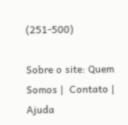(251-500)

Sobre o site: Quem Somos |  Contato |  Ajuda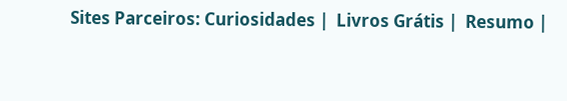Sites Parceiros: Curiosidades |  Livros Grátis |  Resumo |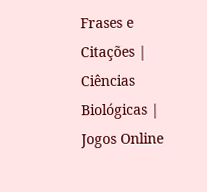Frases e Citações |  Ciências Biológicas |  Jogos Online